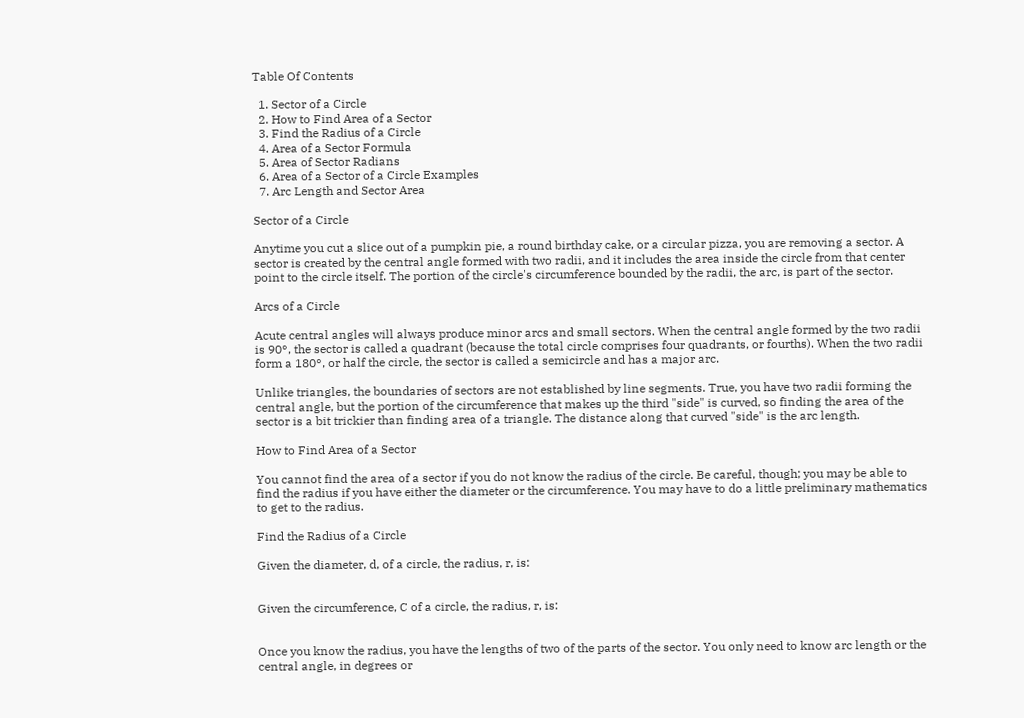Table Of Contents

  1. Sector of a Circle
  2. How to Find Area of a Sector
  3. Find the Radius of a Circle
  4. Area of a Sector Formula
  5. Area of Sector Radians
  6. Area of a Sector of a Circle Examples
  7. Arc Length and Sector Area

Sector of a Circle

Anytime you cut a slice out of a pumpkin pie, a round birthday cake, or a circular pizza, you are removing a sector. A sector is created by the central angle formed with two radii, and it includes the area inside the circle from that center point to the circle itself. The portion of the circle's circumference bounded by the radii, the arc, is part of the sector.

Arcs of a Circle

Acute central angles will always produce minor arcs and small sectors. When the central angle formed by the two radii is 90°, the sector is called a quadrant (because the total circle comprises four quadrants, or fourths). When the two radii form a 180°, or half the circle, the sector is called a semicircle and has a major arc.

Unlike triangles, the boundaries of sectors are not established by line segments. True, you have two radii forming the central angle, but the portion of the circumference that makes up the third "side" is curved, so finding the area of the sector is a bit trickier than finding area of a triangle. The distance along that curved "side" is the arc length.

How to Find Area of a Sector

You cannot find the area of a sector if you do not know the radius of the circle. Be careful, though; you may be able to find the radius if you have either the diameter or the circumference. You may have to do a little preliminary mathematics to get to the radius.

Find the Radius of a Circle

Given the diameter, d, of a circle, the radius, r, is:


Given the circumference, C of a circle, the radius, r, is:


Once you know the radius, you have the lengths of two of the parts of the sector. You only need to know arc length or the central angle, in degrees or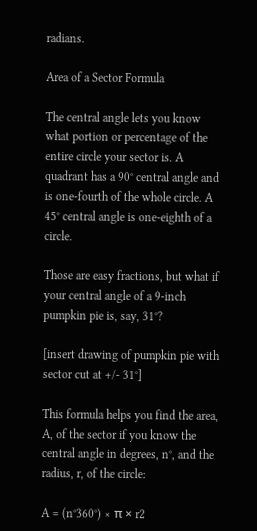radians.

Area of a Sector Formula

The central angle lets you know what portion or percentage of the entire circle your sector is. A quadrant has a 90° central angle and is one-fourth of the whole circle. A 45° central angle is one-eighth of a circle.

Those are easy fractions, but what if your central angle of a 9-inch pumpkin pie is, say, 31°?

[insert drawing of pumpkin pie with sector cut at +/- 31°]

This formula helps you find the area, A, of the sector if you know the central angle in degrees, n°, and the radius, r, of the circle:

A = (n°360°) × π × r2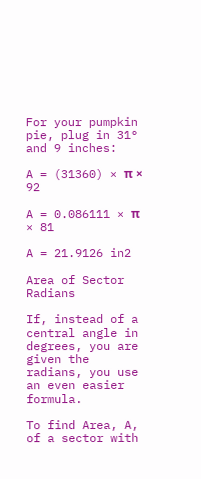For your pumpkin pie, plug in 31° and 9 inches:

A = (31360) × π × 92

A = 0.086111 × π × 81

A = 21.9126 in2

Area of Sector Radians

If, instead of a central angle in degrees, you are given the radians, you use an even easier formula.

To find Area, A, of a sector with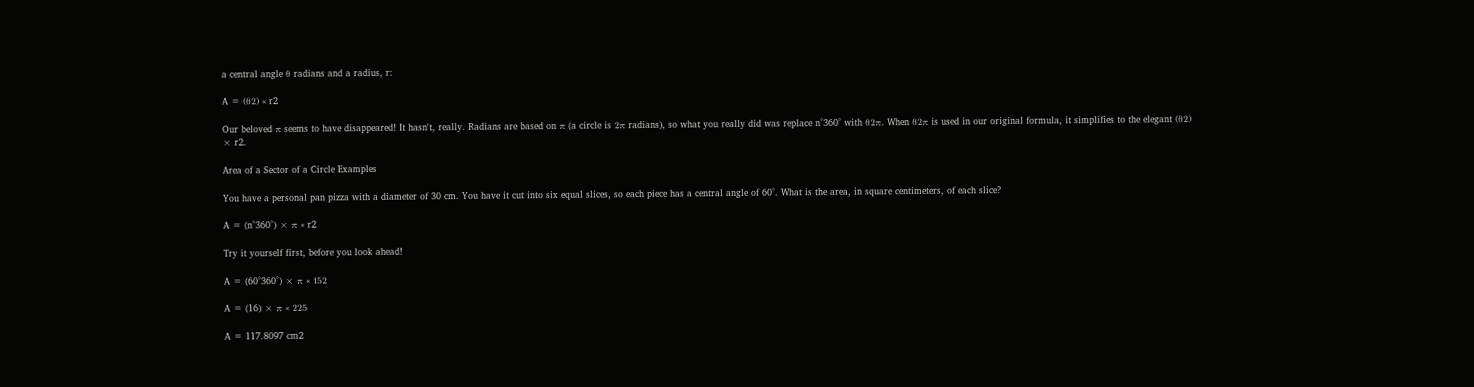a central angle θ radians and a radius, r:

A = (θ2) × r2

Our beloved π seems to have disappeared! It hasn't, really. Radians are based on π (a circle is 2π radians), so what you really did was replace n°360° with θ2π. When θ2π is used in our original formula, it simplifies to the elegant (θ2) × r2.

Area of a Sector of a Circle Examples

You have a personal pan pizza with a diameter of 30 cm. You have it cut into six equal slices, so each piece has a central angle of 60°. What is the area, in square centimeters, of each slice?

A = (n°360°) × π × r2

Try it yourself first, before you look ahead!

A = (60°360°) × π × 152

A = (16) × π × 225

A = 117.8097 cm2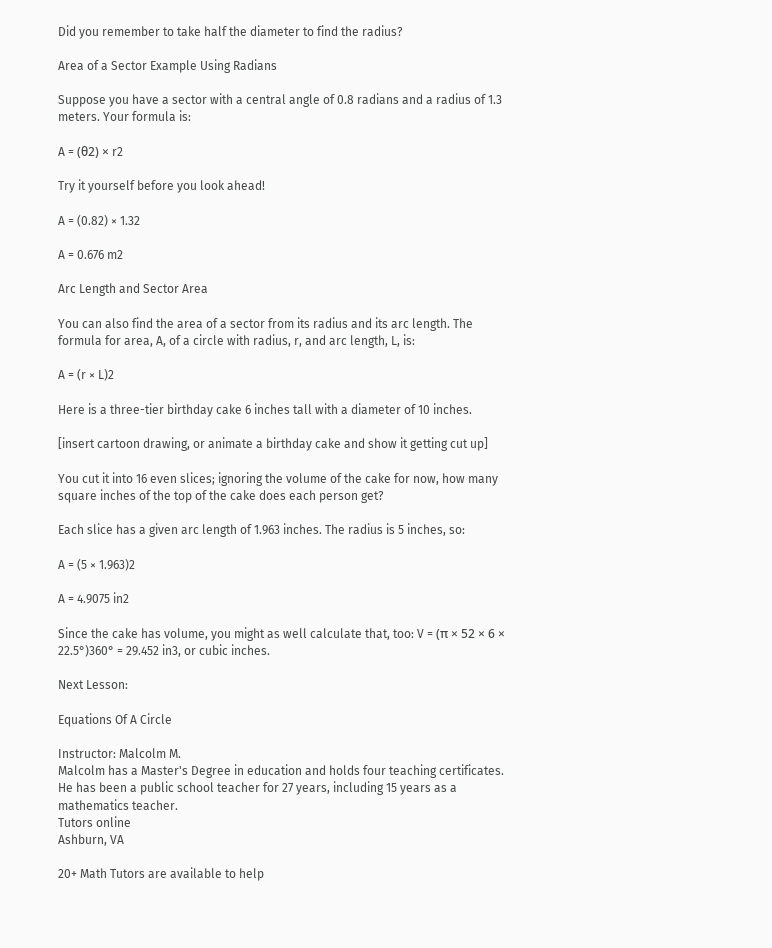Did you remember to take half the diameter to find the radius?

Area of a Sector Example Using Radians

Suppose you have a sector with a central angle of 0.8 radians and a radius of 1.3 meters. Your formula is:

A = (θ2) × r2

Try it yourself before you look ahead!

A = (0.82) × 1.32

A = 0.676 m2

Arc Length and Sector Area

You can also find the area of a sector from its radius and its arc length. The formula for area, A, of a circle with radius, r, and arc length, L, is:

A = (r × L)2

Here is a three-tier birthday cake 6 inches tall with a diameter of 10 inches.

[insert cartoon drawing, or animate a birthday cake and show it getting cut up]

You cut it into 16 even slices; ignoring the volume of the cake for now, how many square inches of the top of the cake does each person get?

Each slice has a given arc length of 1.963 inches. The radius is 5 inches, so:

A = (5 × 1.963)2

A = 4.9075 in2

Since the cake has volume, you might as well calculate that, too: V = (π × 52 × 6 × 22.5°)360° = 29.452 in3, or cubic inches.

Next Lesson:

Equations Of A Circle

Instructor: Malcolm M.
Malcolm has a Master's Degree in education and holds four teaching certificates. He has been a public school teacher for 27 years, including 15 years as a mathematics teacher.
Tutors online
Ashburn, VA

20+ Math Tutors are available to help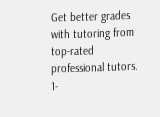Get better grades with tutoring from top-rated professional tutors. 1-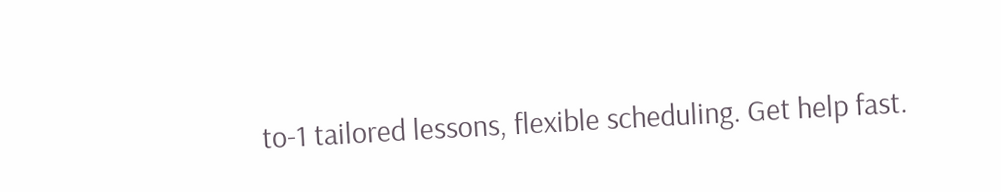to-1 tailored lessons, flexible scheduling. Get help fast.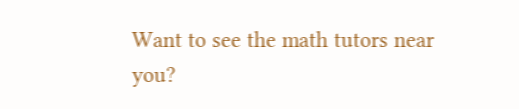Want to see the math tutors near you?